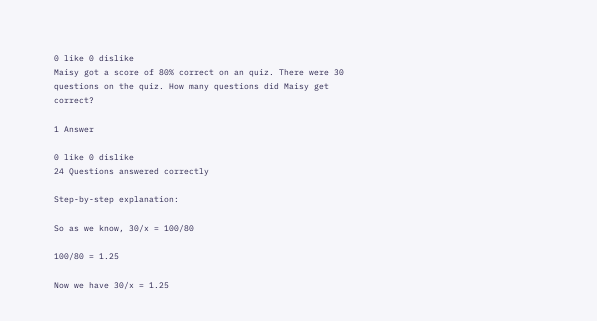0 like 0 dislike
Maisy got a score of 80% correct on an quiz. There were 30 questions on the quiz. How many questions did Maisy get correct?

1 Answer

0 like 0 dislike
24 Questions answered correctly

Step-by-step explanation:

So as we know, 30/x = 100/80

100/80 = 1.25

Now we have 30/x = 1.25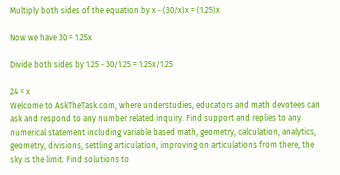Multiply both sides of the equation by x - (30/x)x = (1.25)x

Now we have 30 = 1.25x

Divide both sides by 1.25 - 30/1.25 = 1.25x/1.25

24 = x
Welcome to AskTheTask.com, where understudies, educators and math devotees can ask and respond to any number related inquiry. Find support and replies to any numerical statement including variable based math, geometry, calculation, analytics, geometry, divisions, settling articulation, improving on articulations from there, the sky is the limit. Find solutions to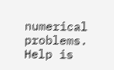numerical problems. Help is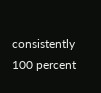consistently 100 percent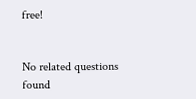free!


No related questions found